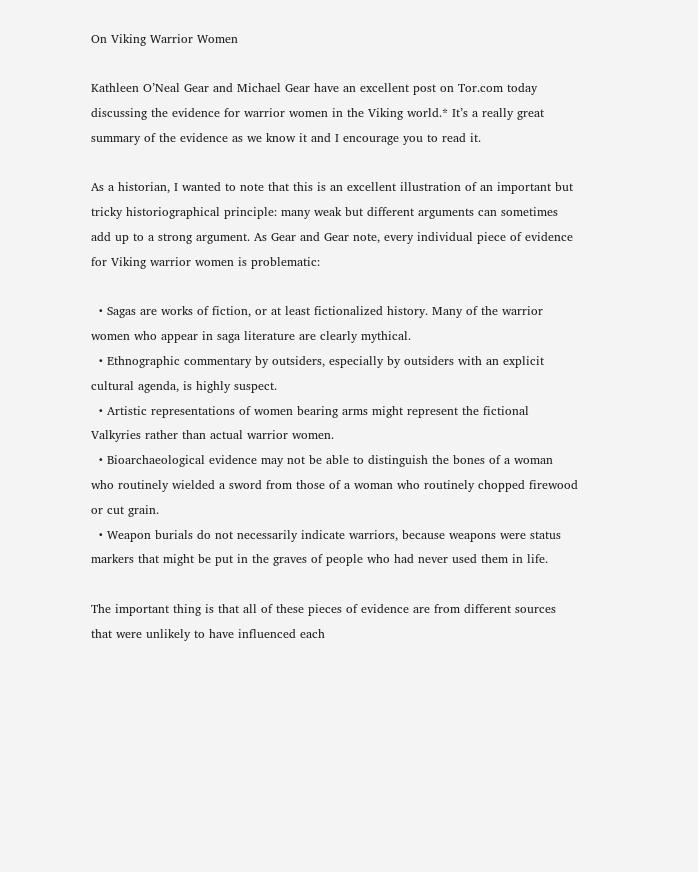On Viking Warrior Women

Kathleen O’Neal Gear and Michael Gear have an excellent post on Tor.com today discussing the evidence for warrior women in the Viking world.* It’s a really great summary of the evidence as we know it and I encourage you to read it.

As a historian, I wanted to note that this is an excellent illustration of an important but tricky historiographical principle: many weak but different arguments can sometimes add up to a strong argument. As Gear and Gear note, every individual piece of evidence for Viking warrior women is problematic:

  • Sagas are works of fiction, or at least fictionalized history. Many of the warrior women who appear in saga literature are clearly mythical.
  • Ethnographic commentary by outsiders, especially by outsiders with an explicit cultural agenda, is highly suspect.
  • Artistic representations of women bearing arms might represent the fictional Valkyries rather than actual warrior women.
  • Bioarchaeological evidence may not be able to distinguish the bones of a woman who routinely wielded a sword from those of a woman who routinely chopped firewood or cut grain.
  • Weapon burials do not necessarily indicate warriors, because weapons were status markers that might be put in the graves of people who had never used them in life.

The important thing is that all of these pieces of evidence are from different sources that were unlikely to have influenced each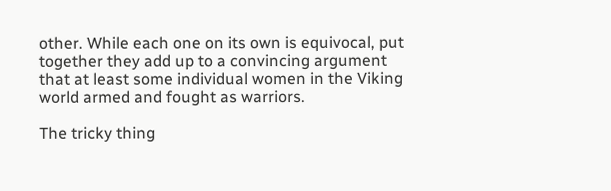other. While each one on its own is equivocal, put together they add up to a convincing argument that at least some individual women in the Viking world armed and fought as warriors.

The tricky thing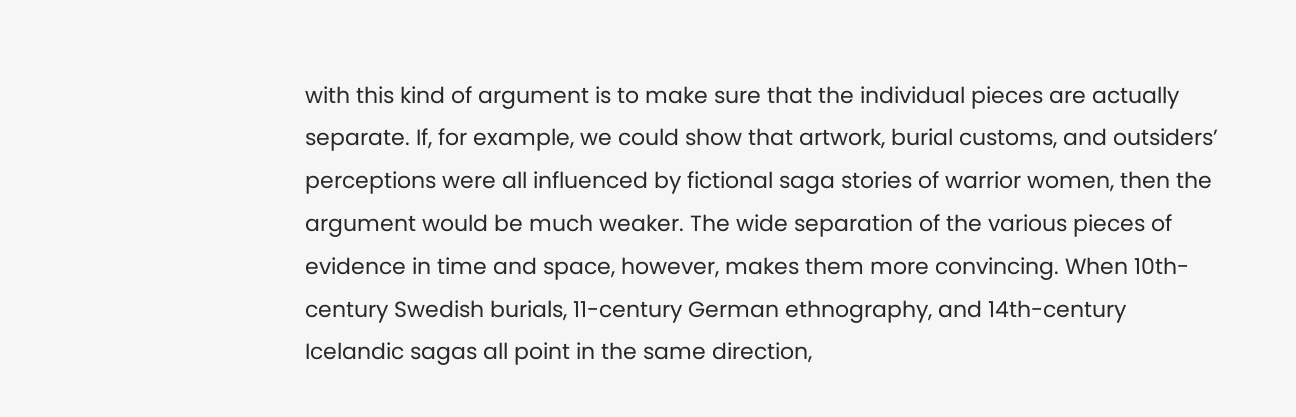with this kind of argument is to make sure that the individual pieces are actually separate. If, for example, we could show that artwork, burial customs, and outsiders’ perceptions were all influenced by fictional saga stories of warrior women, then the argument would be much weaker. The wide separation of the various pieces of evidence in time and space, however, makes them more convincing. When 10th-century Swedish burials, 11-century German ethnography, and 14th-century Icelandic sagas all point in the same direction,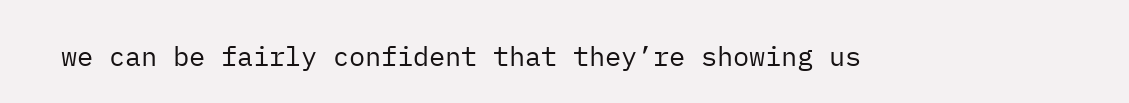we can be fairly confident that they’re showing us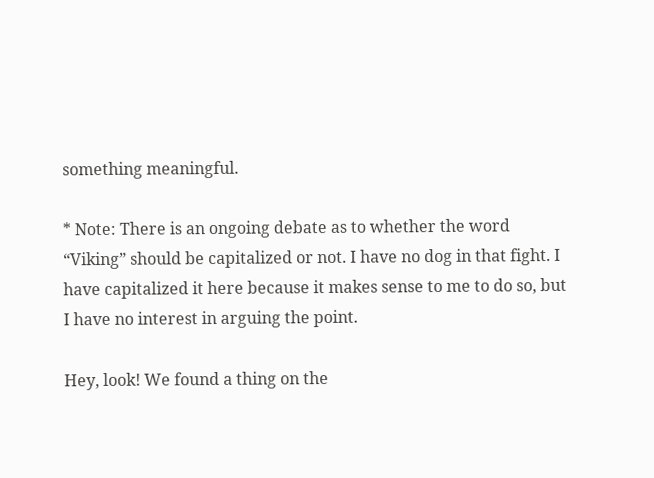something meaningful.

* Note: There is an ongoing debate as to whether the word “Viking” should be capitalized or not. I have no dog in that fight. I have capitalized it here because it makes sense to me to do so, but I have no interest in arguing the point.

Hey, look! We found a thing on the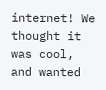internet! We thought it was cool, and wanted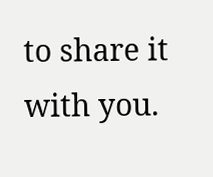to share it with you.